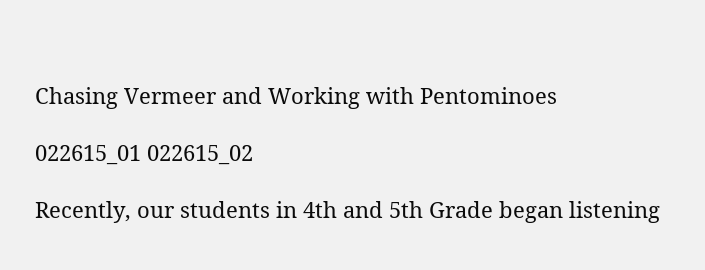Chasing Vermeer and Working with Pentominoes

022615_01 022615_02

Recently, our students in 4th and 5th Grade began listening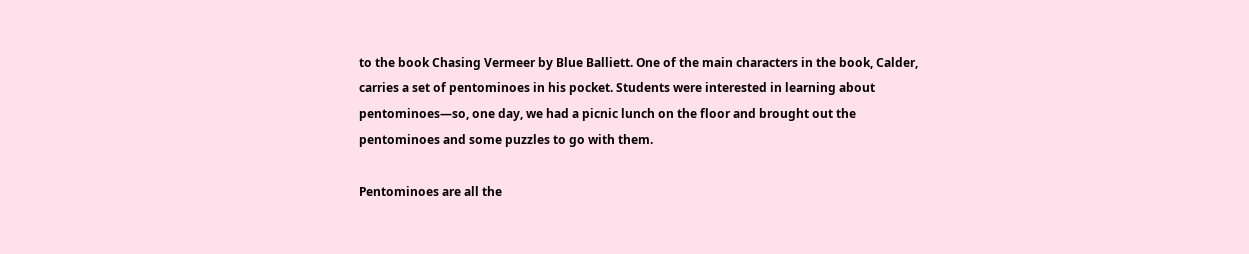to the book Chasing Vermeer by Blue Balliett. One of the main characters in the book, Calder, carries a set of pentominoes in his pocket. Students were interested in learning about pentominoes—so, one day, we had a picnic lunch on the floor and brought out the pentominoes and some puzzles to go with them.

Pentominoes are all the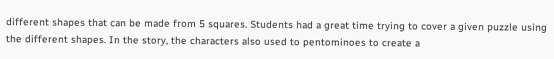different shapes that can be made from 5 squares. Students had a great time trying to cover a given puzzle using the different shapes. In the story, the characters also used to pentominoes to create a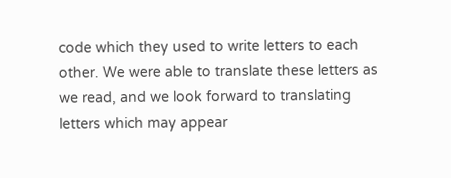code which they used to write letters to each other. We were able to translate these letters as we read, and we look forward to translating letters which may appear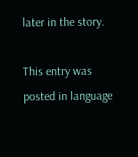later in the story.

This entry was posted in language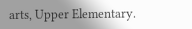arts, Upper Elementary.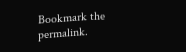Bookmark the permalink.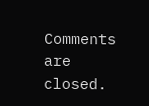Comments are closed.